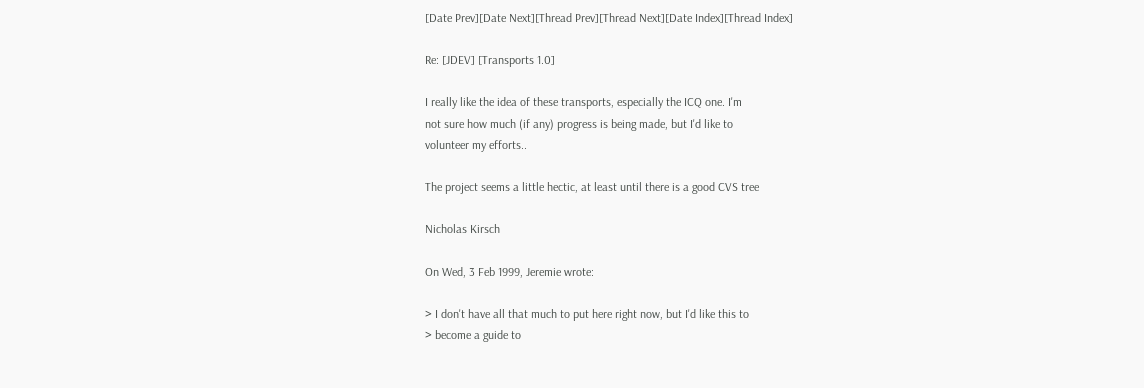[Date Prev][Date Next][Thread Prev][Thread Next][Date Index][Thread Index]

Re: [JDEV] [Transports 1.0]

I really like the idea of these transports, especially the ICQ one. I'm
not sure how much (if any) progress is being made, but I'd like to
volunteer my efforts..

The project seems a little hectic, at least until there is a good CVS tree

Nicholas Kirsch

On Wed, 3 Feb 1999, Jeremie wrote:

> I don't have all that much to put here right now, but I'd like this to
> become a guide to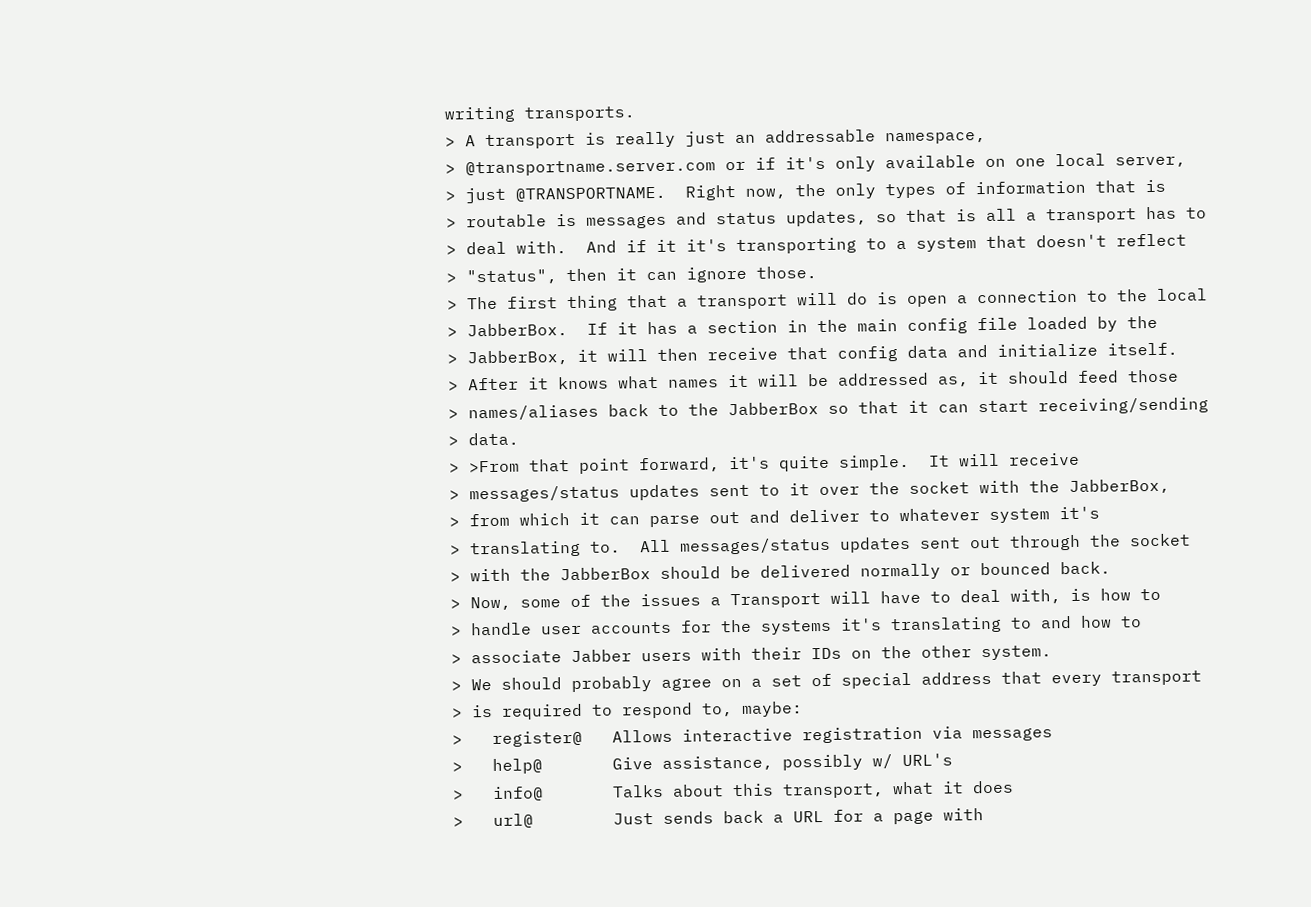writing transports.
> A transport is really just an addressable namespace,
> @transportname.server.com or if it's only available on one local server,
> just @TRANSPORTNAME.  Right now, the only types of information that is
> routable is messages and status updates, so that is all a transport has to
> deal with.  And if it it's transporting to a system that doesn't reflect
> "status", then it can ignore those.
> The first thing that a transport will do is open a connection to the local
> JabberBox.  If it has a section in the main config file loaded by the
> JabberBox, it will then receive that config data and initialize itself.
> After it knows what names it will be addressed as, it should feed those
> names/aliases back to the JabberBox so that it can start receiving/sending
> data.
> >From that point forward, it's quite simple.  It will receive
> messages/status updates sent to it over the socket with the JabberBox,
> from which it can parse out and deliver to whatever system it's
> translating to.  All messages/status updates sent out through the socket
> with the JabberBox should be delivered normally or bounced back.
> Now, some of the issues a Transport will have to deal with, is how to
> handle user accounts for the systems it's translating to and how to
> associate Jabber users with their IDs on the other system.
> We should probably agree on a set of special address that every transport
> is required to respond to, maybe:
>   register@   Allows interactive registration via messages
>   help@       Give assistance, possibly w/ URL's
>   info@       Talks about this transport, what it does
>   url@        Just sends back a URL for a page with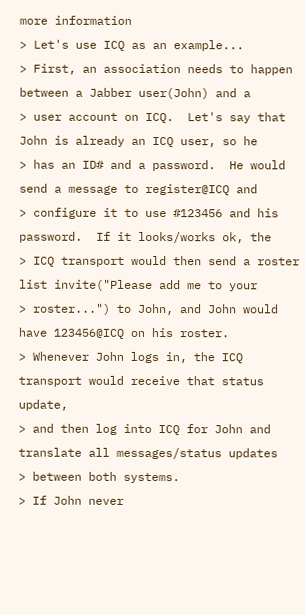more information
> Let's use ICQ as an example...
> First, an association needs to happen between a Jabber user(John) and a
> user account on ICQ.  Let's say that John is already an ICQ user, so he
> has an ID# and a password.  He would send a message to register@ICQ and
> configure it to use #123456 and his password.  If it looks/works ok, the
> ICQ transport would then send a roster list invite("Please add me to your
> roster...") to John, and John would have 123456@ICQ on his roster.
> Whenever John logs in, the ICQ transport would receive that status update,
> and then log into ICQ for John and translate all messages/status updates
> between both systems.
> If John never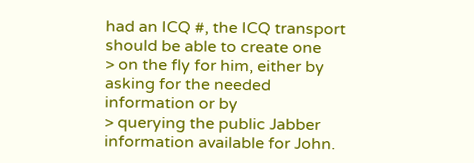had an ICQ #, the ICQ transport should be able to create one
> on the fly for him, either by asking for the needed information or by
> querying the public Jabber information available for John.